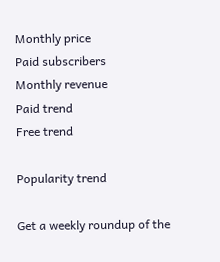Monthly price
Paid subscribers
Monthly revenue
Paid trend
Free trend

Popularity trend

Get a weekly roundup of the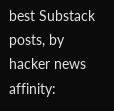best Substack posts, by hacker news affinity: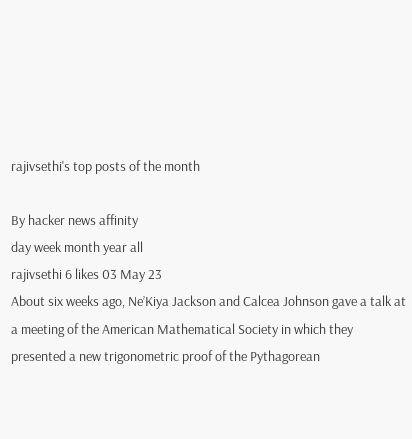rajivsethi's top posts of the month

By hacker news affinity
day week month year all
rajivsethi 6 likes 03 May 23
About six weeks ago, Ne’Kiya Jackson and Calcea Johnson gave a talk at a meeting of the American Mathematical Society in which they presented a new trigonometric proof of the Pythagorean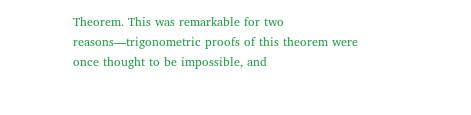Theorem. This was remarkable for two reasons—trigonometric proofs of this theorem were once thought to be impossible, and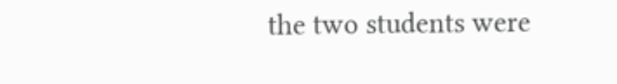the two students were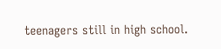teenagers still in high school.